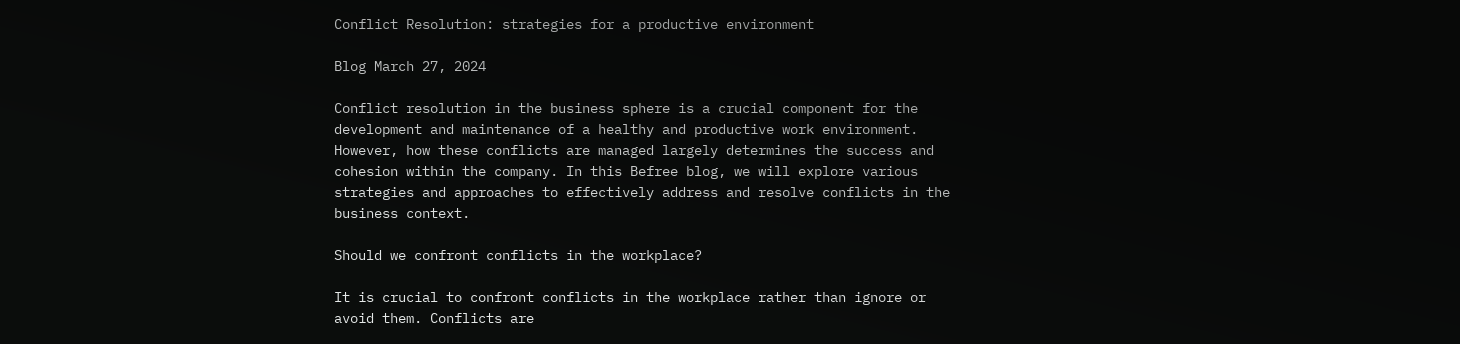Conflict Resolution: strategies for a productive environment

Blog March 27, 2024

Conflict resolution in the business sphere is a crucial component for the development and maintenance of a healthy and productive work environment. However, how these conflicts are managed largely determines the success and cohesion within the company. In this Befree blog, we will explore various strategies and approaches to effectively address and resolve conflicts in the business context.

Should we confront conflicts in the workplace?

It is crucial to confront conflicts in the workplace rather than ignore or avoid them. Conflicts are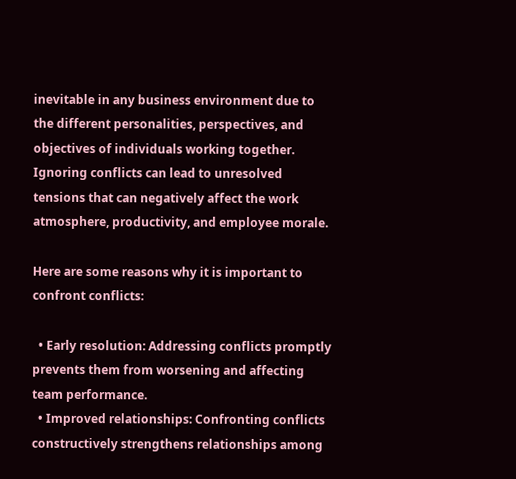inevitable in any business environment due to the different personalities, perspectives, and objectives of individuals working together. Ignoring conflicts can lead to unresolved tensions that can negatively affect the work atmosphere, productivity, and employee morale.

Here are some reasons why it is important to confront conflicts:

  • Early resolution: Addressing conflicts promptly prevents them from worsening and affecting team performance.
  • Improved relationships: Confronting conflicts constructively strengthens relationships among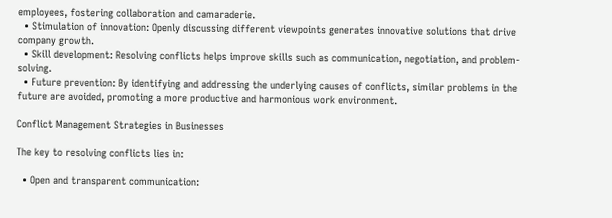employees, fostering collaboration and camaraderie.
  • Stimulation of innovation: Openly discussing different viewpoints generates innovative solutions that drive company growth.
  • Skill development: Resolving conflicts helps improve skills such as communication, negotiation, and problem-solving.
  • Future prevention: By identifying and addressing the underlying causes of conflicts, similar problems in the future are avoided, promoting a more productive and harmonious work environment.

Conflict Management Strategies in Businesses

The key to resolving conflicts lies in:

  • Open and transparent communication: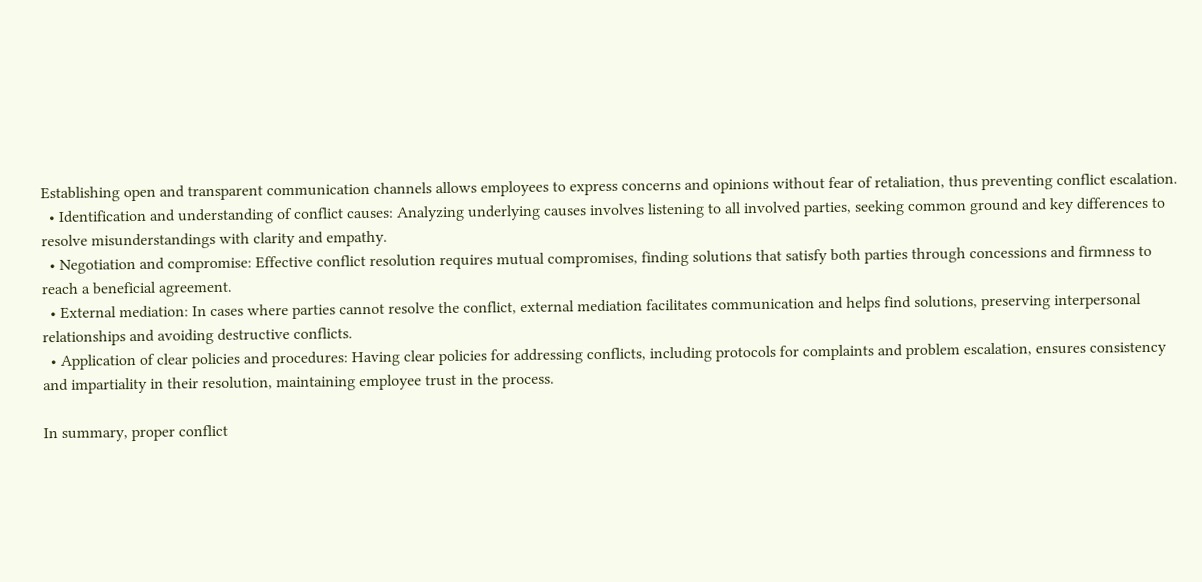Establishing open and transparent communication channels allows employees to express concerns and opinions without fear of retaliation, thus preventing conflict escalation.
  • Identification and understanding of conflict causes: Analyzing underlying causes involves listening to all involved parties, seeking common ground and key differences to resolve misunderstandings with clarity and empathy.
  • Negotiation and compromise: Effective conflict resolution requires mutual compromises, finding solutions that satisfy both parties through concessions and firmness to reach a beneficial agreement.
  • External mediation: In cases where parties cannot resolve the conflict, external mediation facilitates communication and helps find solutions, preserving interpersonal relationships and avoiding destructive conflicts.
  • Application of clear policies and procedures: Having clear policies for addressing conflicts, including protocols for complaints and problem escalation, ensures consistency and impartiality in their resolution, maintaining employee trust in the process.

In summary, proper conflict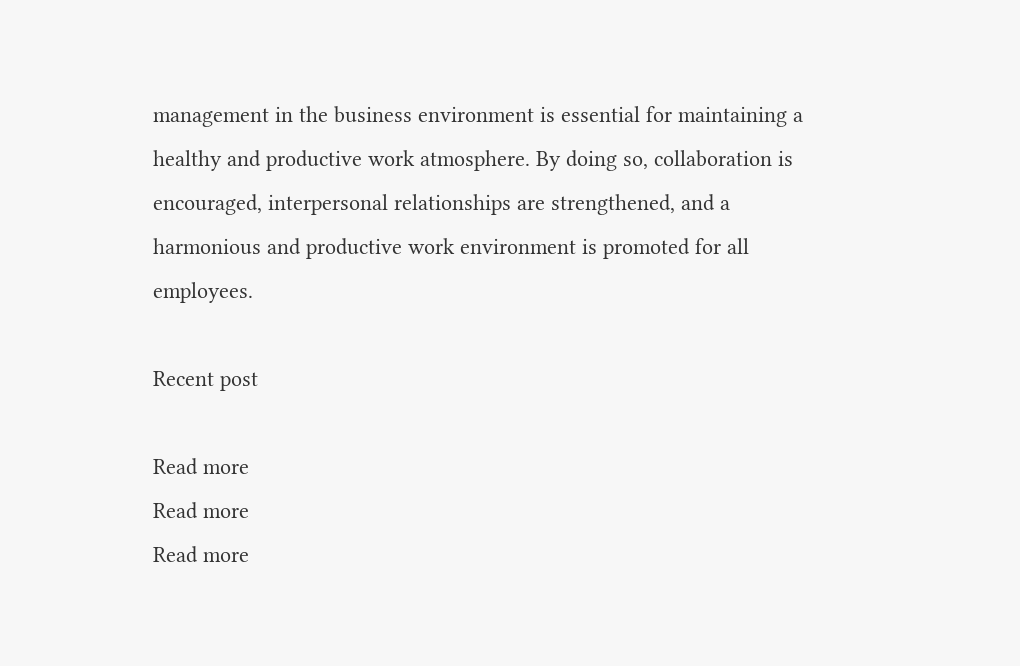management in the business environment is essential for maintaining a healthy and productive work atmosphere. By doing so, collaboration is encouraged, interpersonal relationships are strengthened, and a harmonious and productive work environment is promoted for all employees.

Recent post

Read more
Read more
Read more